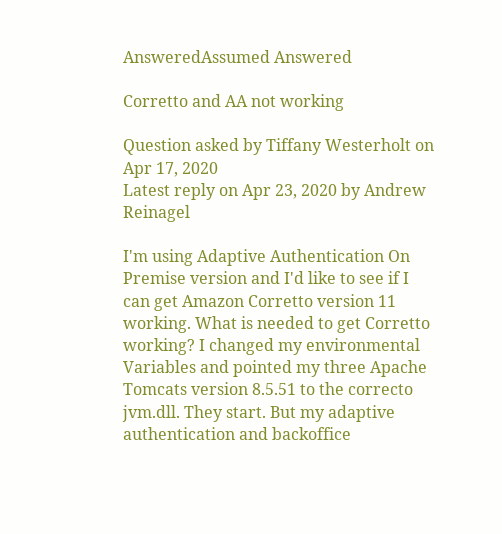AnsweredAssumed Answered

Corretto and AA not working

Question asked by Tiffany Westerholt on Apr 17, 2020
Latest reply on Apr 23, 2020 by Andrew Reinagel

I'm using Adaptive Authentication On Premise version and I'd like to see if I can get Amazon Corretto version 11 working. What is needed to get Corretto working? I changed my environmental Variables and pointed my three Apache Tomcats version 8.5.51 to the correcto jvm.dll. They start. But my adaptive authentication and backoffice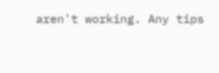aren't working. Any tips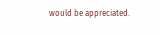would be appreciated.